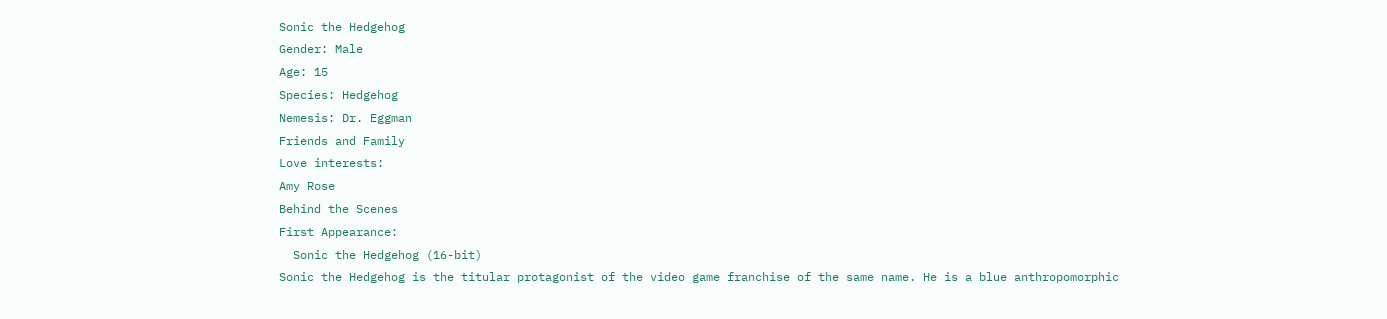Sonic the Hedgehog
Gender: Male
Age: 15
Species: Hedgehog
Nemesis: Dr. Eggman
Friends and Family
Love interests:
Amy Rose
Behind the Scenes
First Appearance:
  Sonic the Hedgehog (16-bit)
Sonic the Hedgehog is the titular protagonist of the video game franchise of the same name. He is a blue anthropomorphic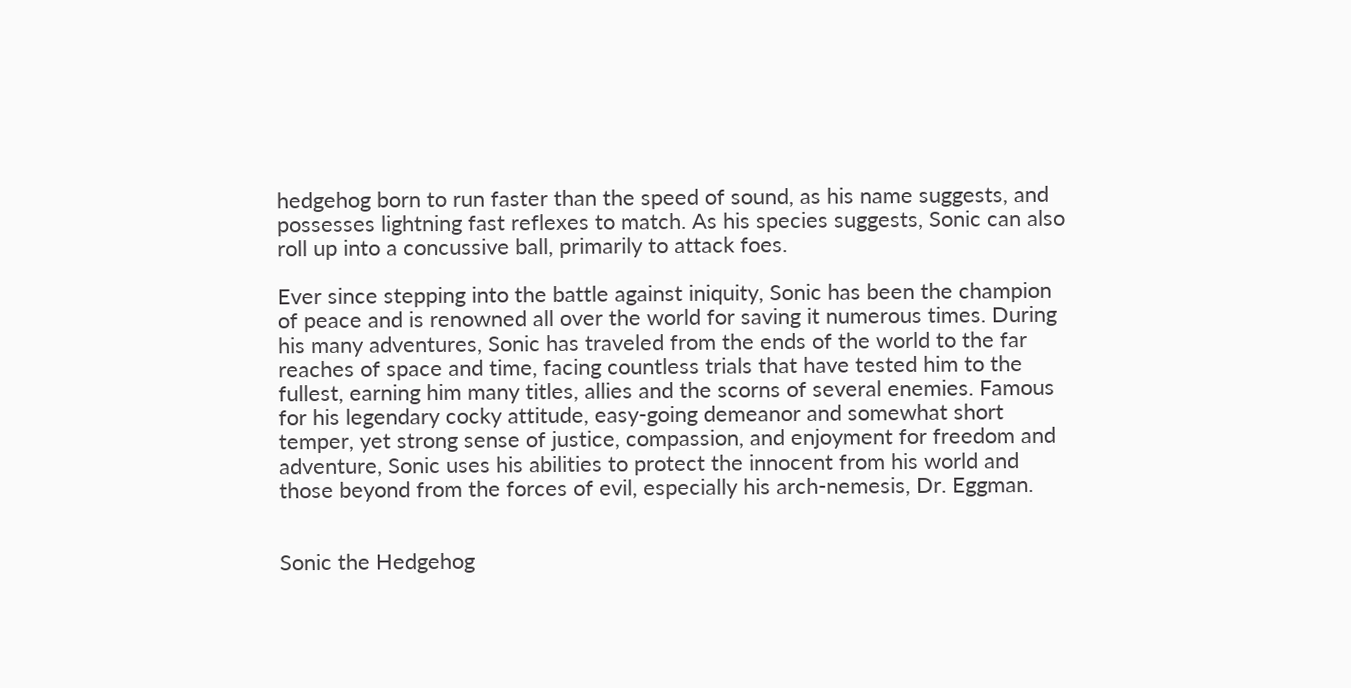hedgehog born to run faster than the speed of sound, as his name suggests, and possesses lightning fast reflexes to match. As his species suggests, Sonic can also roll up into a concussive ball, primarily to attack foes.

Ever since stepping into the battle against iniquity, Sonic has been the champion of peace and is renowned all over the world for saving it numerous times. During his many adventures, Sonic has traveled from the ends of the world to the far reaches of space and time, facing countless trials that have tested him to the fullest, earning him many titles, allies and the scorns of several enemies. Famous for his legendary cocky attitude, easy-going demeanor and somewhat short temper, yet strong sense of justice, compassion, and enjoyment for freedom and adventure, Sonic uses his abilities to protect the innocent from his world and those beyond from the forces of evil, especially his arch-nemesis, Dr. Eggman.


Sonic the Hedgehog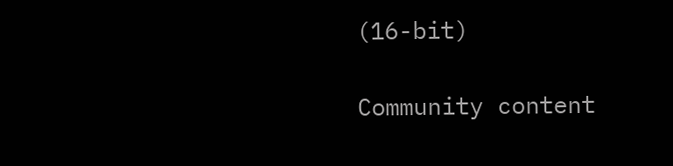(16-bit)

Community content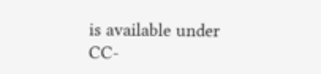is available under CC-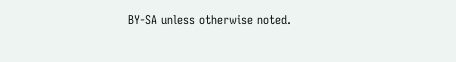BY-SA unless otherwise noted.